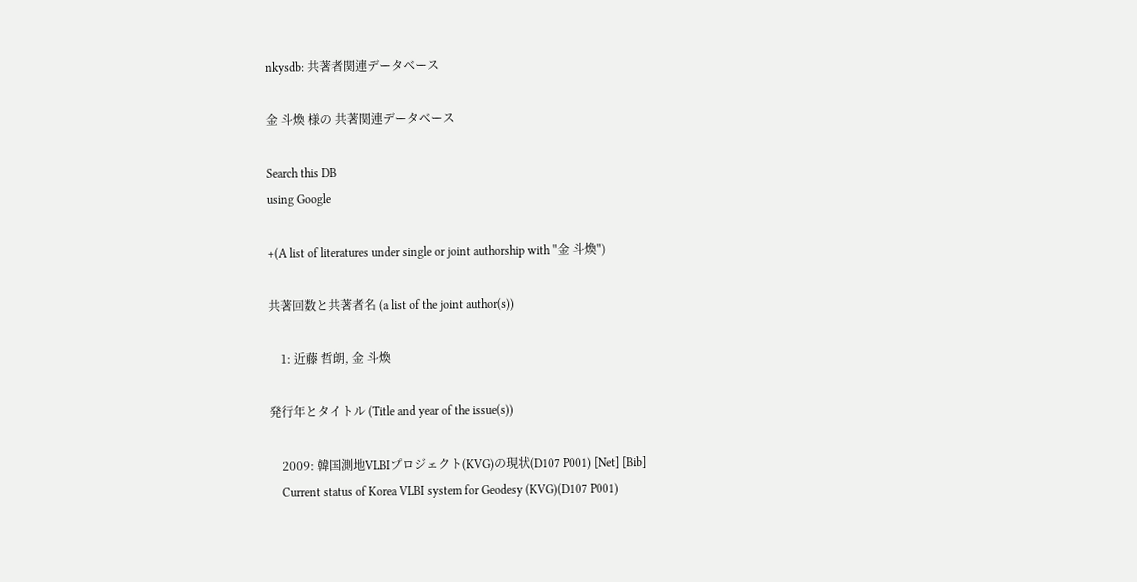nkysdb: 共著者関連データベース

金 斗煥 様の 共著関連データベース

Search this DB
using Google

+(A list of literatures under single or joint authorship with "金 斗煥")

共著回数と共著者名 (a list of the joint author(s))

    1: 近藤 哲朗, 金 斗煥

発行年とタイトル (Title and year of the issue(s))

    2009: 韓国測地VLBIプロジェクト(KVG)の現状(D107 P001) [Net] [Bib]
    Current status of Korea VLBI system for Geodesy (KVG)(D107 P001)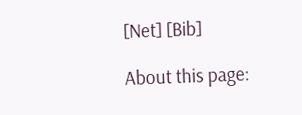[Net] [Bib]

About this page: